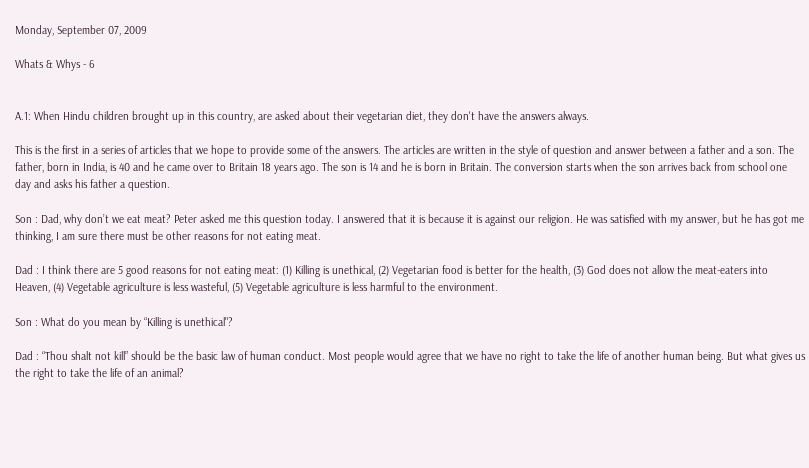Monday, September 07, 2009

Whats & Whys - 6


A.1: When Hindu children brought up in this country, are asked about their vegetarian diet, they don't have the answers always.

This is the first in a series of articles that we hope to provide some of the answers. The articles are written in the style of question and answer between a father and a son. The father, born in India, is 40 and he came over to Britain 18 years ago. The son is 14 and he is born in Britain. The conversion starts when the son arrives back from school one day and asks his father a question.

Son : Dad, why don’t we eat meat? Peter asked me this question today. I answered that it is because it is against our religion. He was satisfied with my answer, but he has got me thinking, I am sure there must be other reasons for not eating meat.

Dad : I think there are 5 good reasons for not eating meat: (1) Killing is unethical, (2) Vegetarian food is better for the health, (3) God does not allow the meat-eaters into Heaven, (4) Vegetable agriculture is less wasteful, (5) Vegetable agriculture is less harmful to the environment.

Son : What do you mean by “Killing is unethical"?

Dad : “Thou shalt not kill” should be the basic law of human conduct. Most people would agree that we have no right to take the life of another human being. But what gives us the right to take the life of an animal?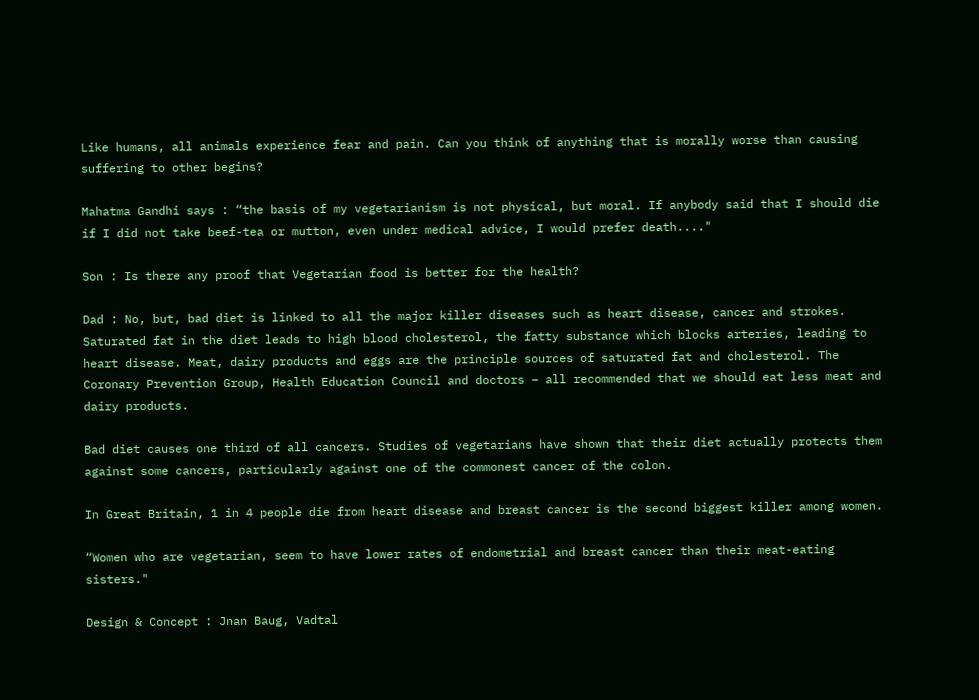Like humans, all animals experience fear and pain. Can you think of anything that is morally worse than causing suffering to other begins?

Mahatma Gandhi says : “the basis of my vegetarianism is not physical, but moral. If anybody said that I should die if I did not take beef-tea or mutton, even under medical advice, I would prefer death...."

Son : Is there any proof that Vegetarian food is better for the health?

Dad : No, but, bad diet is linked to all the major killer diseases such as heart disease, cancer and strokes. Saturated fat in the diet leads to high blood cholesterol, the fatty substance which blocks arteries, leading to heart disease. Meat, dairy products and eggs are the principle sources of saturated fat and cholesterol. The Coronary Prevention Group, Health Education Council and doctors – all recommended that we should eat less meat and dairy products.

Bad diet causes one third of all cancers. Studies of vegetarians have shown that their diet actually protects them against some cancers, particularly against one of the commonest cancer of the colon.

In Great Britain, 1 in 4 people die from heart disease and breast cancer is the second biggest killer among women.

“Women who are vegetarian, seem to have lower rates of endometrial and breast cancer than their meat-eating sisters."

Design & Concept : Jnan Baug, Vadtal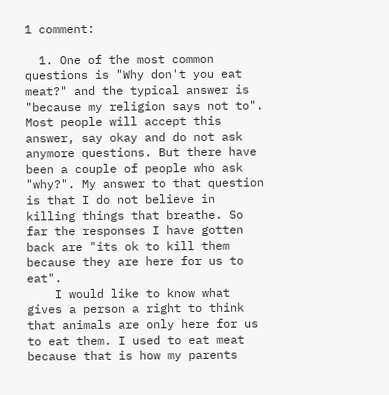1 comment:

  1. One of the most common questions is "Why don't you eat meat?" and the typical answer is "because my religion says not to". Most people will accept this answer, say okay and do not ask anymore questions. But there have been a couple of people who ask "why?". My answer to that question is that I do not believe in killing things that breathe. So far the responses I have gotten back are "its ok to kill them because they are here for us to eat".
    I would like to know what gives a person a right to think that animals are only here for us to eat them. I used to eat meat because that is how my parents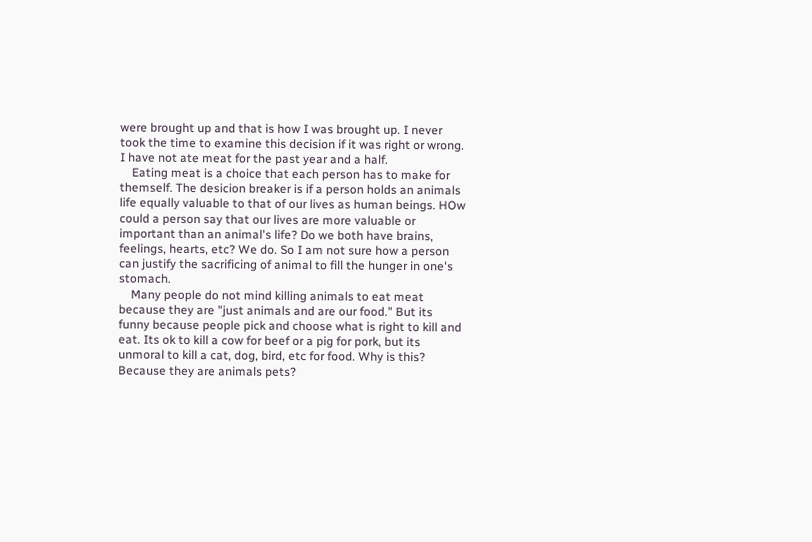were brought up and that is how I was brought up. I never took the time to examine this decision if it was right or wrong. I have not ate meat for the past year and a half.
    Eating meat is a choice that each person has to make for themself. The desicion breaker is if a person holds an animals life equally valuable to that of our lives as human beings. HOw could a person say that our lives are more valuable or important than an animal's life? Do we both have brains, feelings, hearts, etc? We do. So I am not sure how a person can justify the sacrificing of animal to fill the hunger in one's stomach.
    Many people do not mind killing animals to eat meat because they are "just animals and are our food." But its funny because people pick and choose what is right to kill and eat. Its ok to kill a cow for beef or a pig for pork, but its unmoral to kill a cat, dog, bird, etc for food. Why is this? Because they are animals pets?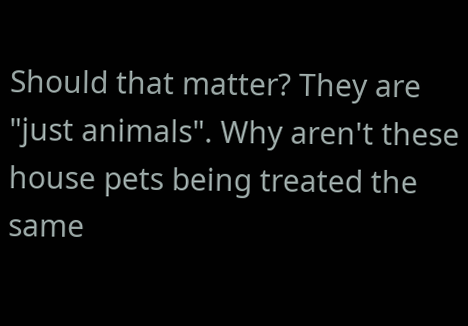Should that matter? They are "just animals". Why aren't these house pets being treated the same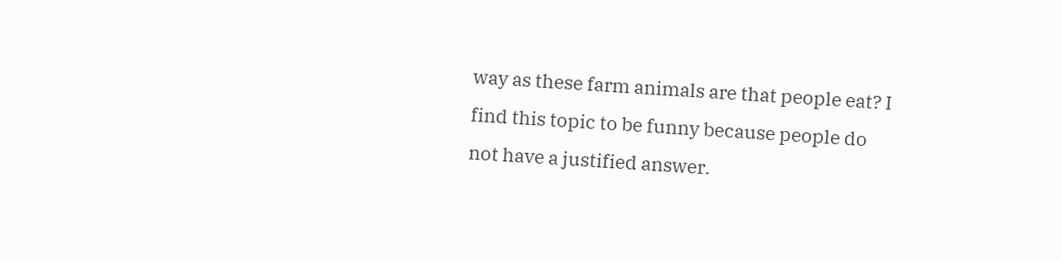way as these farm animals are that people eat? I find this topic to be funny because people do not have a justified answer.